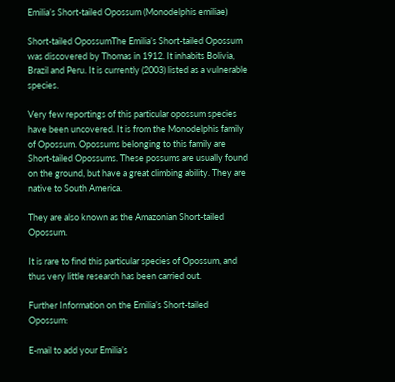Emilia’s Short-tailed Opossum (Monodelphis emiliae)

Short-tailed OpossumThe Emilia’s Short-tailed Opossum was discovered by Thomas in 1912. It inhabits Bolivia, Brazil and Peru. It is currently (2003) listed as a vulnerable species.

Very few reportings of this particular opossum species have been uncovered. It is from the Monodelphis family of Opossum. Opossums belonging to this family are Short-tailed Opossums. These possums are usually found on the ground, but have a great climbing ability. They are native to South America.

They are also known as the Amazonian Short-tailed Opossum.

It is rare to find this particular species of Opossum, and thus very little research has been carried out.

Further Information on the Emilia’s Short-tailed Opossum:

E-mail to add your Emilia’s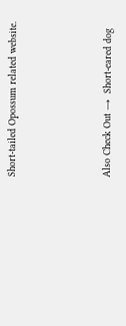Short-tailed Opossum related website.




Also Check Out →  Short-eared dog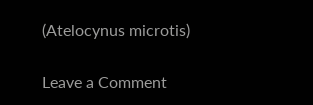(Atelocynus microtis)

Leave a Comment